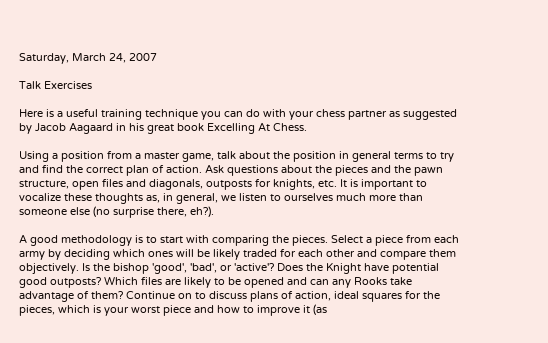Saturday, March 24, 2007

Talk Exercises

Here is a useful training technique you can do with your chess partner as suggested by Jacob Aagaard in his great book Excelling At Chess.

Using a position from a master game, talk about the position in general terms to try and find the correct plan of action. Ask questions about the pieces and the pawn structure, open files and diagonals, outposts for knights, etc. It is important to vocalize these thoughts as, in general, we listen to ourselves much more than someone else (no surprise there, eh?).

A good methodology is to start with comparing the pieces. Select a piece from each army by deciding which ones will be likely traded for each other and compare them objectively. Is the bishop 'good', 'bad', or 'active'? Does the Knight have potential good outposts? Which files are likely to be opened and can any Rooks take advantage of them? Continue on to discuss plans of action, ideal squares for the pieces, which is your worst piece and how to improve it (as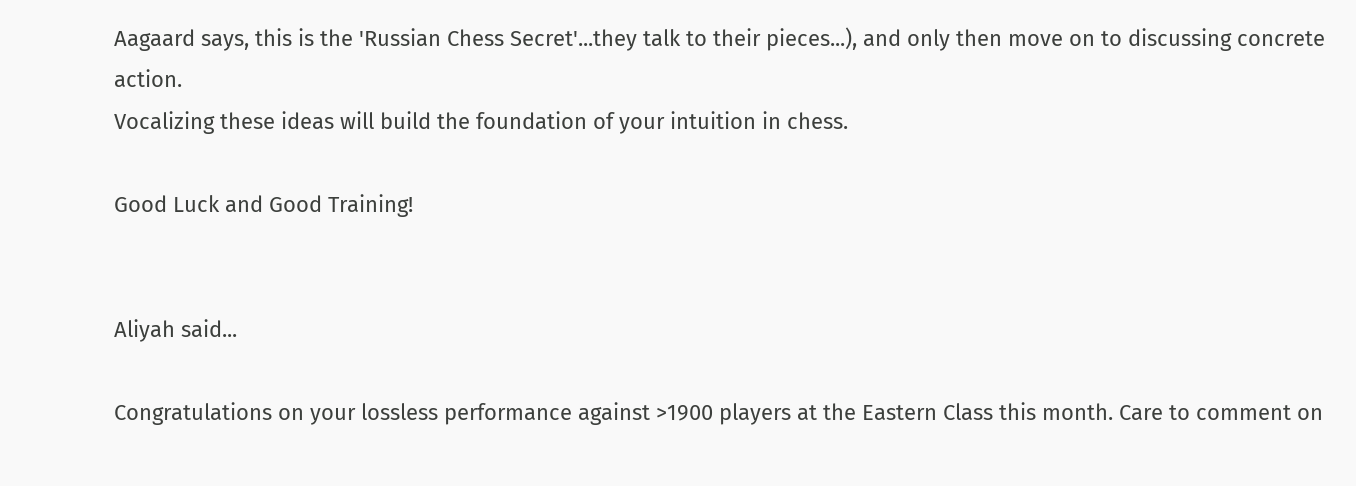Aagaard says, this is the 'Russian Chess Secret'...they talk to their pieces...), and only then move on to discussing concrete action.
Vocalizing these ideas will build the foundation of your intuition in chess.

Good Luck and Good Training!


Aliyah said...

Congratulations on your lossless performance against >1900 players at the Eastern Class this month. Care to comment on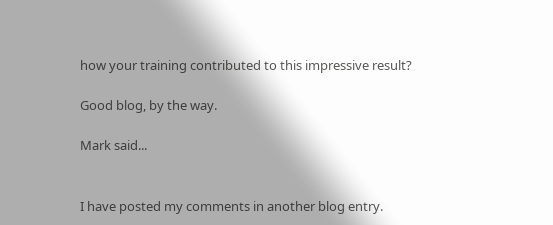how your training contributed to this impressive result?

Good blog, by the way.

Mark said...


I have posted my comments in another blog entry.